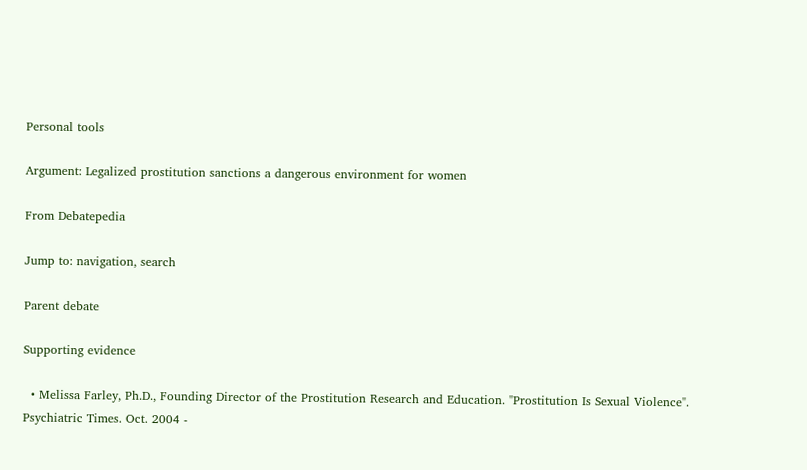Personal tools

Argument: Legalized prostitution sanctions a dangerous environment for women

From Debatepedia

Jump to: navigation, search

Parent debate

Supporting evidence

  • Melissa Farley, Ph.D., Founding Director of the Prostitution Research and Education. "Prostitution Is Sexual Violence". Psychiatric Times. Oct. 2004 -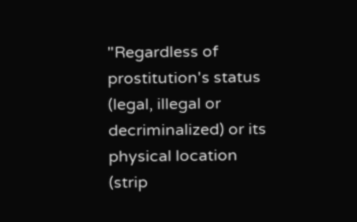"Regardless of prostitution's status (legal, illegal or decriminalized) or its physical location (strip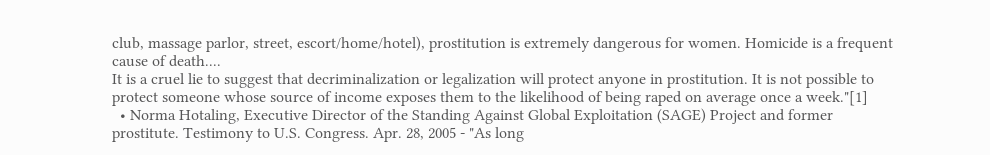club, massage parlor, street, escort/home/hotel), prostitution is extremely dangerous for women. Homicide is a frequent cause of death....
It is a cruel lie to suggest that decriminalization or legalization will protect anyone in prostitution. It is not possible to protect someone whose source of income exposes them to the likelihood of being raped on average once a week."[1]
  • Norma Hotaling, Executive Director of the Standing Against Global Exploitation (SAGE) Project and former prostitute. Testimony to U.S. Congress. Apr. 28, 2005 - "As long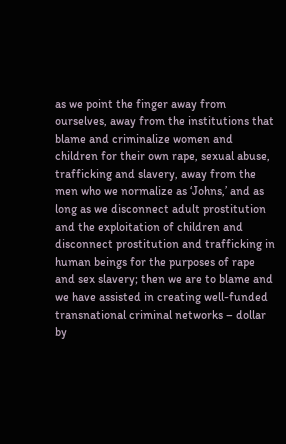as we point the finger away from ourselves, away from the institutions that blame and criminalize women and children for their own rape, sexual abuse, trafficking and slavery, away from the men who we normalize as ‘Johns,’ and as long as we disconnect adult prostitution and the exploitation of children and disconnect prostitution and trafficking in human beings for the purposes of rape and sex slavery; then we are to blame and we have assisted in creating well-funded transnational criminal networks – dollar by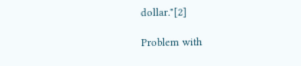dollar."[2]

Problem with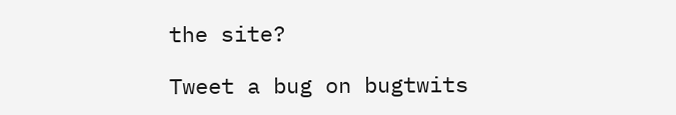the site?

Tweet a bug on bugtwits